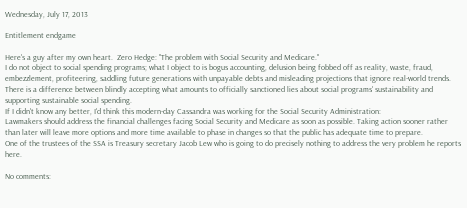Wednesday, July 17, 2013

Entitlement endgame

Here's a guy after my own heart.  Zero Hedge: "The problem with Social Security and Medicare."
I do not object to social spending programs; what I object to is bogus accounting, delusion being fobbed off as reality, waste, fraud, embezzlement, profiteering, saddling future generations with unpayable debts and misleading projections that ignore real-world trends. There is a difference between blindly accepting what amounts to officially sanctioned lies about social programs' sustainability and supporting sustainable social spending.
If I didn't know any better, I'd think this modern-day Cassandra was working for the Social Security Administration:
Lawmakers should address the financial challenges facing Social Security and Medicare as soon as possible. Taking action sooner rather than later will leave more options and more time available to phase in changes so that the public has adequate time to prepare.
One of the trustees of the SSA is Treasury secretary Jacob Lew who is going to do precisely nothing to address the very problem he reports here.

No comments: